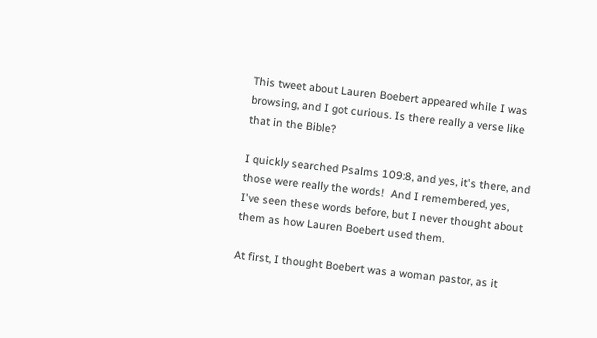This tweet about Lauren Boebert appeared while I was browsing, and I got curious. Is there really a verse like that in the Bible?

I quickly searched Psalms 109:8, and yes, it's there, and those were really the words!  And I remembered, yes, I've seen these words before, but I never thought about them as how Lauren Boebert used them.

At first, I thought Boebert was a woman pastor, as it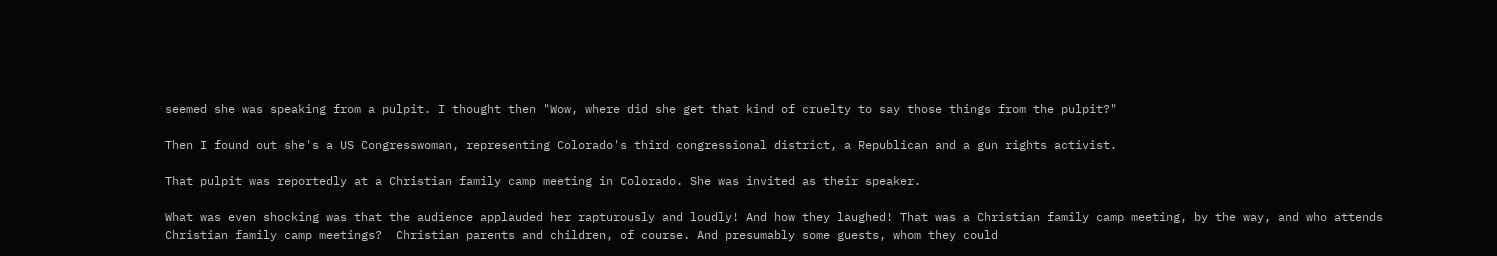seemed she was speaking from a pulpit. I thought then "Wow, where did she get that kind of cruelty to say those things from the pulpit?"

Then I found out she's a US Congresswoman, representing Colorado's third congressional district, a Republican and a gun rights activist.

That pulpit was reportedly at a Christian family camp meeting in Colorado. She was invited as their speaker.

What was even shocking was that the audience applauded her rapturously and loudly! And how they laughed! That was a Christian family camp meeting, by the way, and who attends Christian family camp meetings?  Christian parents and children, of course. And presumably some guests, whom they could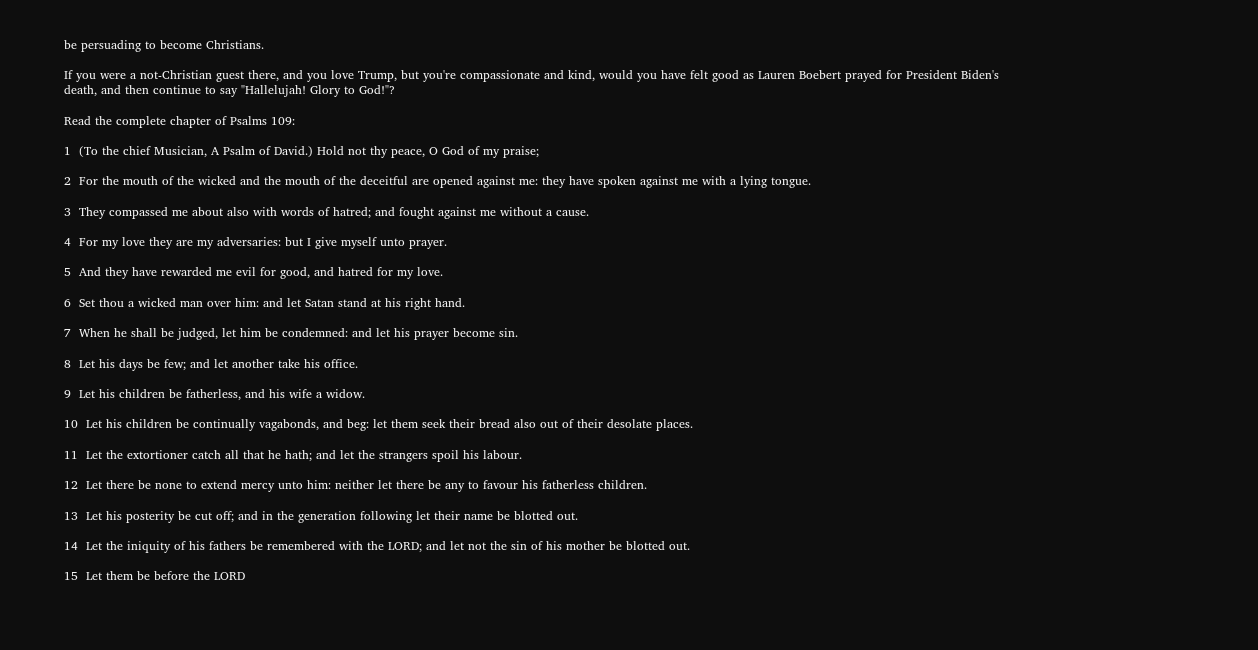be persuading to become Christians.

If you were a not-Christian guest there, and you love Trump, but you're compassionate and kind, would you have felt good as Lauren Boebert prayed for President Biden's death, and then continue to say "Hallelujah! Glory to God!"?

Read the complete chapter of Psalms 109:

1  (To the chief Musician, A Psalm of David.) Hold not thy peace, O God of my praise;

2  For the mouth of the wicked and the mouth of the deceitful are opened against me: they have spoken against me with a lying tongue.

3  They compassed me about also with words of hatred; and fought against me without a cause.

4  For my love they are my adversaries: but I give myself unto prayer.

5  And they have rewarded me evil for good, and hatred for my love.

6  Set thou a wicked man over him: and let Satan stand at his right hand.

7  When he shall be judged, let him be condemned: and let his prayer become sin.

8  Let his days be few; and let another take his office.

9  Let his children be fatherless, and his wife a widow.

10  Let his children be continually vagabonds, and beg: let them seek their bread also out of their desolate places.

11  Let the extortioner catch all that he hath; and let the strangers spoil his labour.

12  Let there be none to extend mercy unto him: neither let there be any to favour his fatherless children.

13  Let his posterity be cut off; and in the generation following let their name be blotted out.

14  Let the iniquity of his fathers be remembered with the LORD; and let not the sin of his mother be blotted out.

15  Let them be before the LORD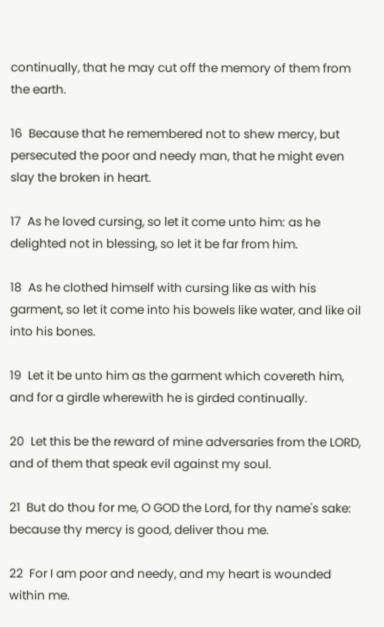continually, that he may cut off the memory of them from the earth.

16  Because that he remembered not to shew mercy, but persecuted the poor and needy man, that he might even slay the broken in heart.

17  As he loved cursing, so let it come unto him: as he delighted not in blessing, so let it be far from him.

18  As he clothed himself with cursing like as with his garment, so let it come into his bowels like water, and like oil into his bones.

19  Let it be unto him as the garment which covereth him, and for a girdle wherewith he is girded continually.

20  Let this be the reward of mine adversaries from the LORD, and of them that speak evil against my soul.

21  But do thou for me, O GOD the Lord, for thy name's sake: because thy mercy is good, deliver thou me.

22  For I am poor and needy, and my heart is wounded within me.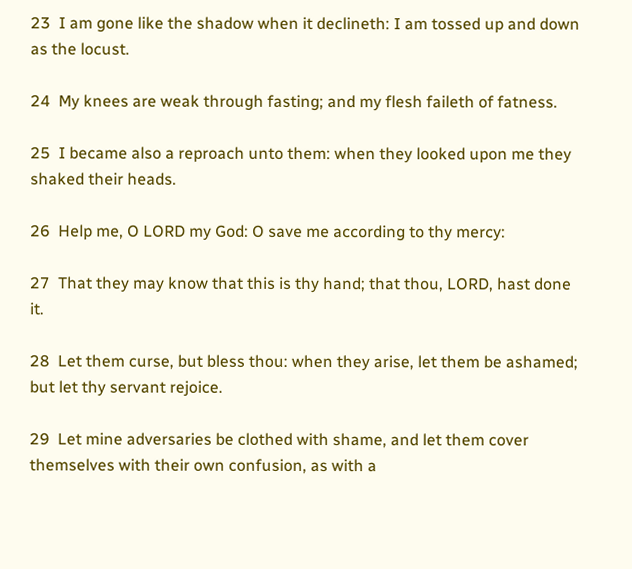23  I am gone like the shadow when it declineth: I am tossed up and down as the locust.

24  My knees are weak through fasting; and my flesh faileth of fatness.

25  I became also a reproach unto them: when they looked upon me they shaked their heads.

26  Help me, O LORD my God: O save me according to thy mercy:

27  That they may know that this is thy hand; that thou, LORD, hast done it.

28  Let them curse, but bless thou: when they arise, let them be ashamed; but let thy servant rejoice.

29  Let mine adversaries be clothed with shame, and let them cover themselves with their own confusion, as with a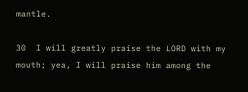mantle.

30  I will greatly praise the LORD with my mouth; yea, I will praise him among the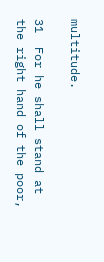multitude.

31  For he shall stand at the right hand of the poor,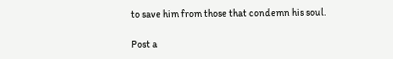to save him from those that condemn his soul.

Post a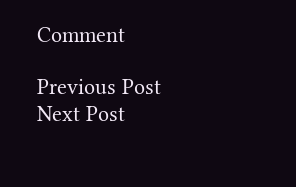Comment

Previous Post Next Post